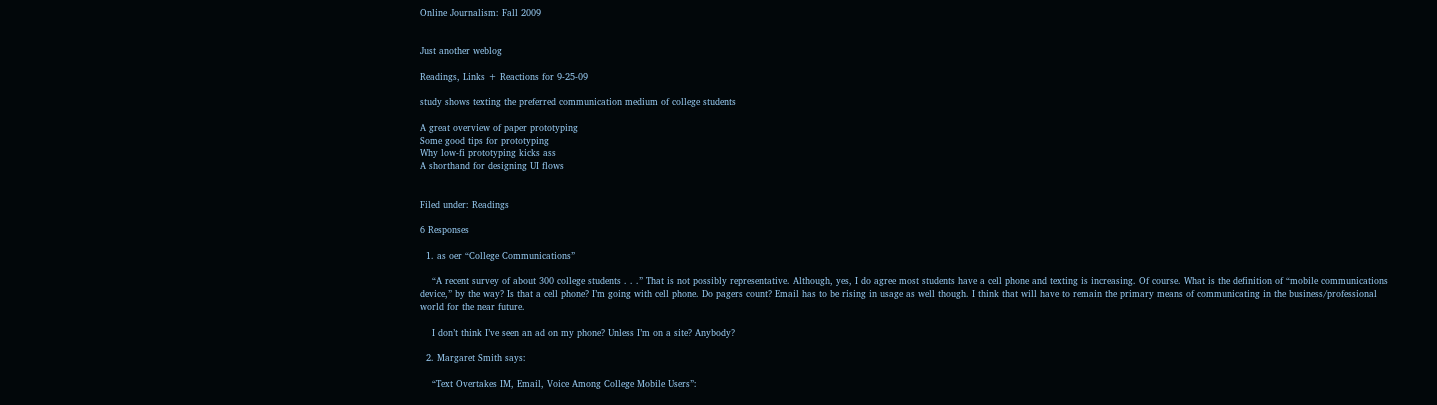Online Journalism: Fall 2009


Just another weblog

Readings, Links + Reactions for 9-25-09

study shows texting the preferred communication medium of college students

A great overview of paper prototyping
Some good tips for prototyping
Why low-fi prototyping kicks ass
A shorthand for designing UI flows


Filed under: Readings

6 Responses

  1. as oer “College Communications”

    “A recent survey of about 300 college students . . .” That is not possibly representative. Although, yes, I do agree most students have a cell phone and texting is increasing. Of course. What is the definition of “mobile communications device,” by the way? Is that a cell phone? I’m going with cell phone. Do pagers count? Email has to be rising in usage as well though. I think that will have to remain the primary means of communicating in the business/professional world for the near future.

    I don’t think I’ve seen an ad on my phone? Unless I’m on a site? Anybody?

  2. Margaret Smith says:

    “Text Overtakes IM, Email, Voice Among College Mobile Users”: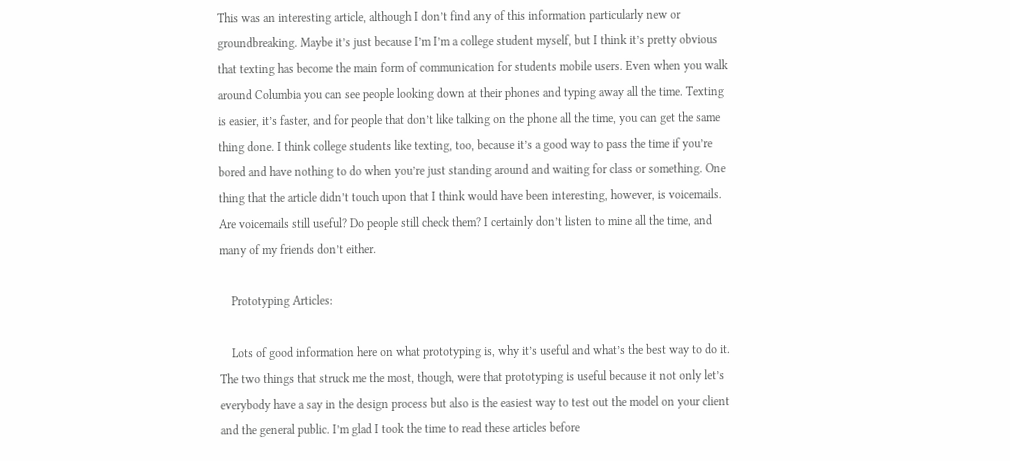This was an interesting article, although I don’t find any of this information particularly new or groundbreaking. Maybe it’s just because I’m I’m a college student myself, but I think it’s pretty obvious that texting has become the main form of communication for students mobile users. Even when you walk around Columbia you can see people looking down at their phones and typing away all the time. Texting is easier, it’s faster, and for people that don’t like talking on the phone all the time, you can get the same thing done. I think college students like texting, too, because it’s a good way to pass the time if you’re bored and have nothing to do when you’re just standing around and waiting for class or something. One thing that the article didn’t touch upon that I think would have been interesting, however, is voicemails. Are voicemails still useful? Do people still check them? I certainly don’t listen to mine all the time, and many of my friends don’t either.

    Prototyping Articles:

    Lots of good information here on what prototyping is, why it’s useful and what’s the best way to do it. The two things that struck me the most, though, were that prototyping is useful because it not only let’s everybody have a say in the design process but also is the easiest way to test out the model on your client and the general public. I’m glad I took the time to read these articles before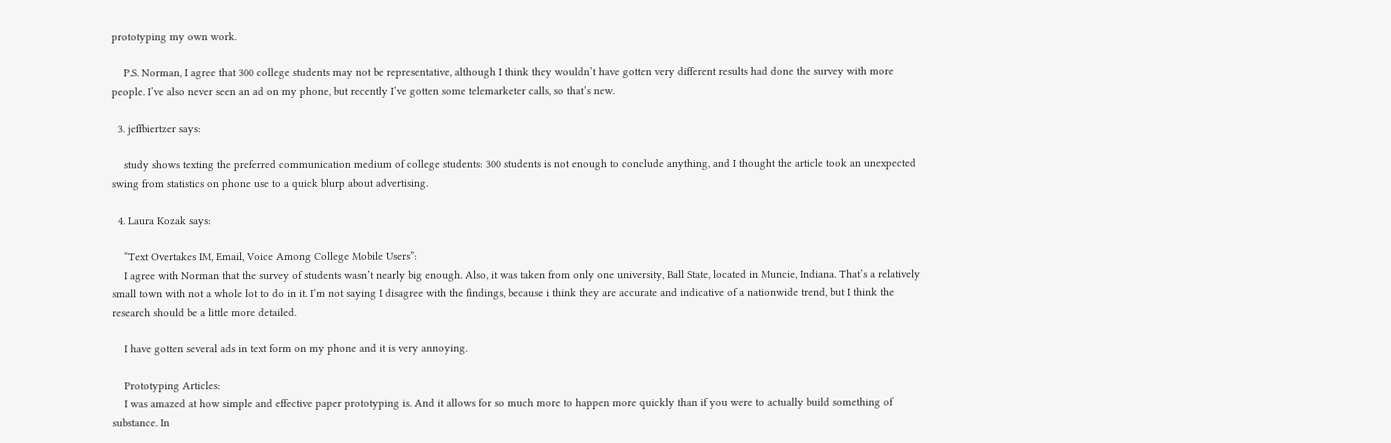prototyping my own work.

    P.S. Norman, I agree that 300 college students may not be representative, although I think they wouldn’t have gotten very different results had done the survey with more people. I’ve also never seen an ad on my phone, but recently I’ve gotten some telemarketer calls, so that’s new.

  3. jeffbiertzer says:

    study shows texting the preferred communication medium of college students: 300 students is not enough to conclude anything, and I thought the article took an unexpected swing from statistics on phone use to a quick blurp about advertising.

  4. Laura Kozak says:

    “Text Overtakes IM, Email, Voice Among College Mobile Users”:
    I agree with Norman that the survey of students wasn’t nearly big enough. Also, it was taken from only one university, Ball State, located in Muncie, Indiana. That’s a relatively small town with not a whole lot to do in it. I’m not saying I disagree with the findings, because i think they are accurate and indicative of a nationwide trend, but I think the research should be a little more detailed.

    I have gotten several ads in text form on my phone and it is very annoying.

    Prototyping Articles:
    I was amazed at how simple and effective paper prototyping is. And it allows for so much more to happen more quickly than if you were to actually build something of substance. In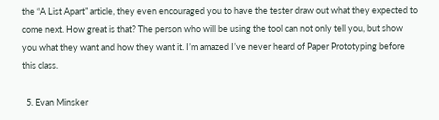the “A List Apart” article, they even encouraged you to have the tester draw out what they expected to come next. How great is that? The person who will be using the tool can not only tell you, but show you what they want and how they want it. I’m amazed I’ve never heard of Paper Prototyping before this class.

  5. Evan Minsker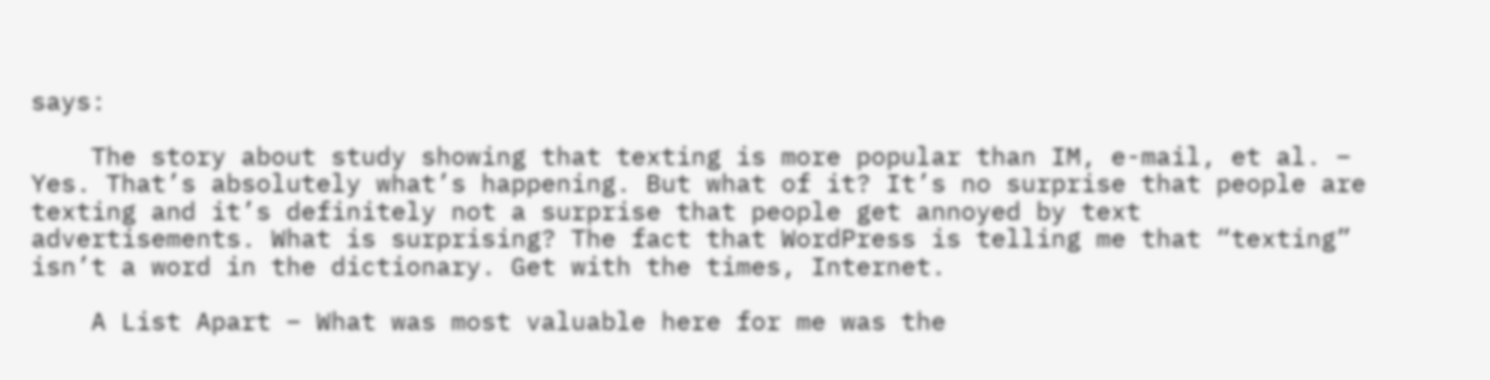says:

    The story about study showing that texting is more popular than IM, e-mail, et al. – Yes. That’s absolutely what’s happening. But what of it? It’s no surprise that people are texting and it’s definitely not a surprise that people get annoyed by text advertisements. What is surprising? The fact that WordPress is telling me that “texting” isn’t a word in the dictionary. Get with the times, Internet.

    A List Apart – What was most valuable here for me was the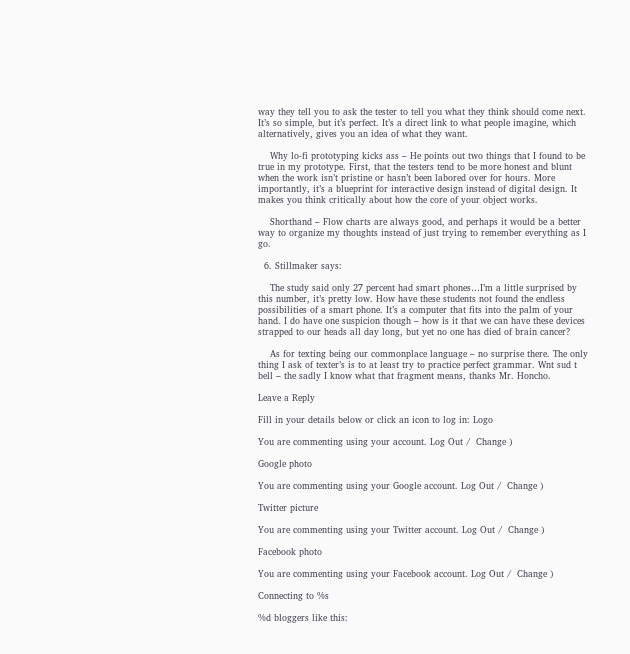way they tell you to ask the tester to tell you what they think should come next. It’s so simple, but it’s perfect. It’s a direct link to what people imagine, which alternatively, gives you an idea of what they want.

    Why lo-fi prototyping kicks ass – He points out two things that I found to be true in my prototype. First, that the testers tend to be more honest and blunt when the work isn’t pristine or hasn’t been labored over for hours. More importantly, it’s a blueprint for interactive design instead of digital design. It makes you think critically about how the core of your object works.

    Shorthand – Flow charts are always good, and perhaps it would be a better way to organize my thoughts instead of just trying to remember everything as I go.

  6. Stillmaker says:

    The study said only 27 percent had smart phones…I’m a little surprised by this number, it’s pretty low. How have these students not found the endless possibilities of a smart phone. It’s a computer that fits into the palm of your hand. I do have one suspicion though – how is it that we can have these devices strapped to our heads all day long, but yet no one has died of brain cancer?

    As for texting being our commonplace language – no surprise there. The only thing I ask of texter’s is to at least try to practice perfect grammar. Wnt sud t bell – the sadly I know what that fragment means, thanks Mr. Honcho.

Leave a Reply

Fill in your details below or click an icon to log in: Logo

You are commenting using your account. Log Out /  Change )

Google photo

You are commenting using your Google account. Log Out /  Change )

Twitter picture

You are commenting using your Twitter account. Log Out /  Change )

Facebook photo

You are commenting using your Facebook account. Log Out /  Change )

Connecting to %s

%d bloggers like this: